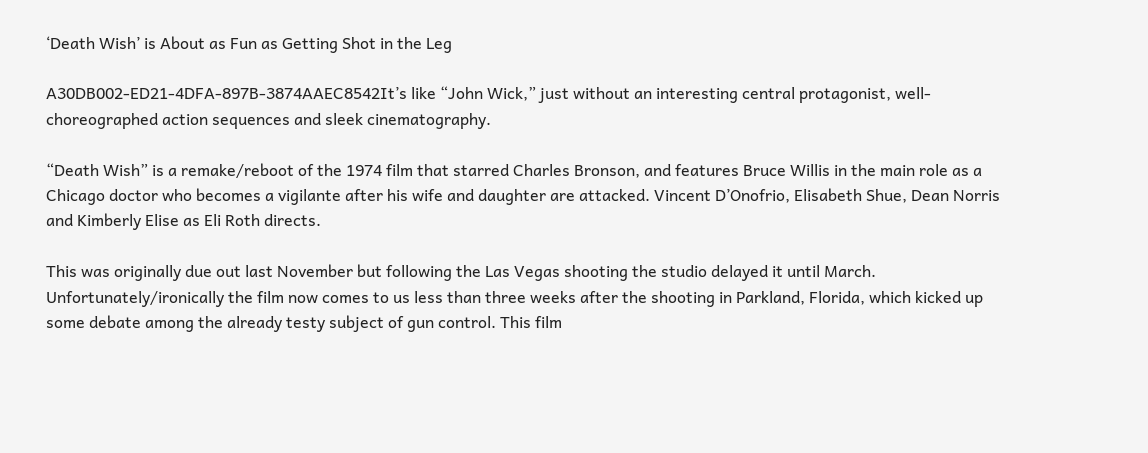‘Death Wish’ is About as Fun as Getting Shot in the Leg

A30DB002-ED21-4DFA-897B-3874AAEC8542It’s like “John Wick,” just without an interesting central protagonist, well-choreographed action sequences and sleek cinematography.

“Death Wish” is a remake/reboot of the 1974 film that starred Charles Bronson, and features Bruce Willis in the main role as a Chicago doctor who becomes a vigilante after his wife and daughter are attacked. Vincent D’Onofrio, Elisabeth Shue, Dean Norris and Kimberly Elise as Eli Roth directs.

This was originally due out last November but following the Las Vegas shooting the studio delayed it until March. Unfortunately/ironically the film now comes to us less than three weeks after the shooting in Parkland, Florida, which kicked up some debate among the already testy subject of gun control. This film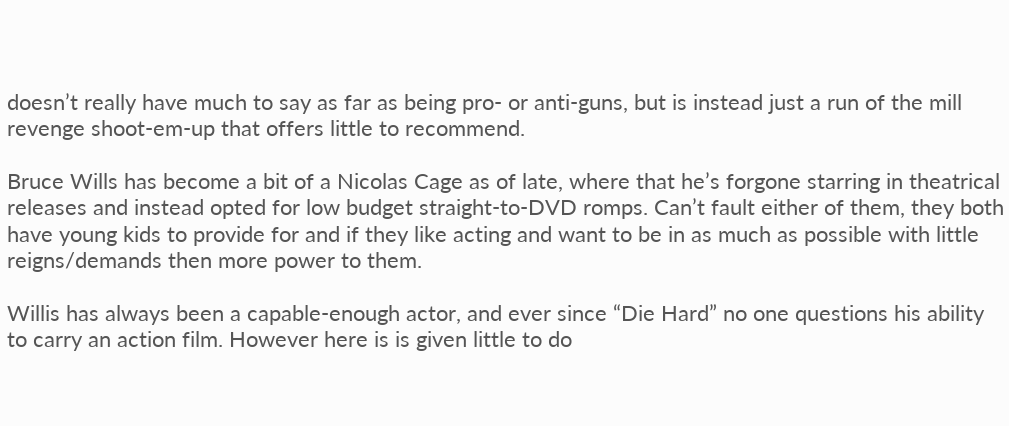doesn’t really have much to say as far as being pro- or anti-guns, but is instead just a run of the mill revenge shoot-em-up that offers little to recommend.

Bruce Wills has become a bit of a Nicolas Cage as of late, where that he’s forgone starring in theatrical releases and instead opted for low budget straight-to-DVD romps. Can’t fault either of them, they both have young kids to provide for and if they like acting and want to be in as much as possible with little reigns/demands then more power to them.

Willis has always been a capable-enough actor, and ever since “Die Hard” no one questions his ability to carry an action film. However here is is given little to do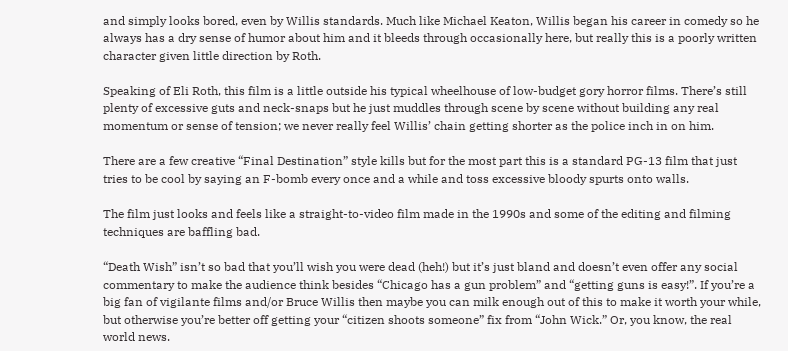and simply looks bored, even by Willis standards. Much like Michael Keaton, Willis began his career in comedy so he always has a dry sense of humor about him and it bleeds through occasionally here, but really this is a poorly written character given little direction by Roth.

Speaking of Eli Roth, this film is a little outside his typical wheelhouse of low-budget gory horror films. There’s still plenty of excessive guts and neck-snaps but he just muddles through scene by scene without building any real momentum or sense of tension; we never really feel Willis’ chain getting shorter as the police inch in on him.

There are a few creative “Final Destination” style kills but for the most part this is a standard PG-13 film that just tries to be cool by saying an F-bomb every once and a while and toss excessive bloody spurts onto walls.

The film just looks and feels like a straight-to-video film made in the 1990s and some of the editing and filming techniques are baffling bad.

“Death Wish” isn’t so bad that you’ll wish you were dead (heh!) but it’s just bland and doesn’t even offer any social commentary to make the audience think besides “Chicago has a gun problem” and “getting guns is easy!”. If you’re a big fan of vigilante films and/or Bruce Willis then maybe you can milk enough out of this to make it worth your while, but otherwise you’re better off getting your “citizen shoots someone” fix from “John Wick.” Or, you know, the real world news.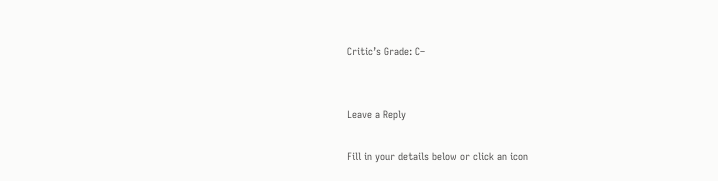Critic’s Grade: C–


Leave a Reply

Fill in your details below or click an icon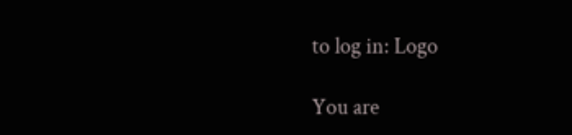to log in: Logo

You are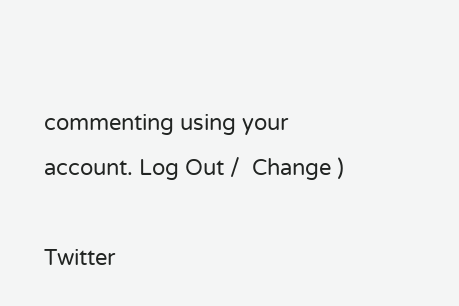commenting using your account. Log Out /  Change )

Twitter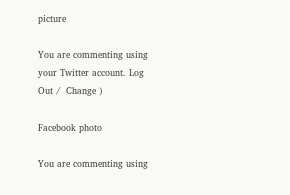picture

You are commenting using your Twitter account. Log Out /  Change )

Facebook photo

You are commenting using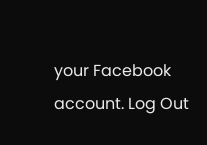your Facebook account. Log Out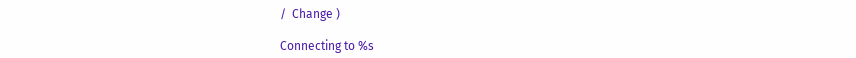/  Change )

Connecting to %s